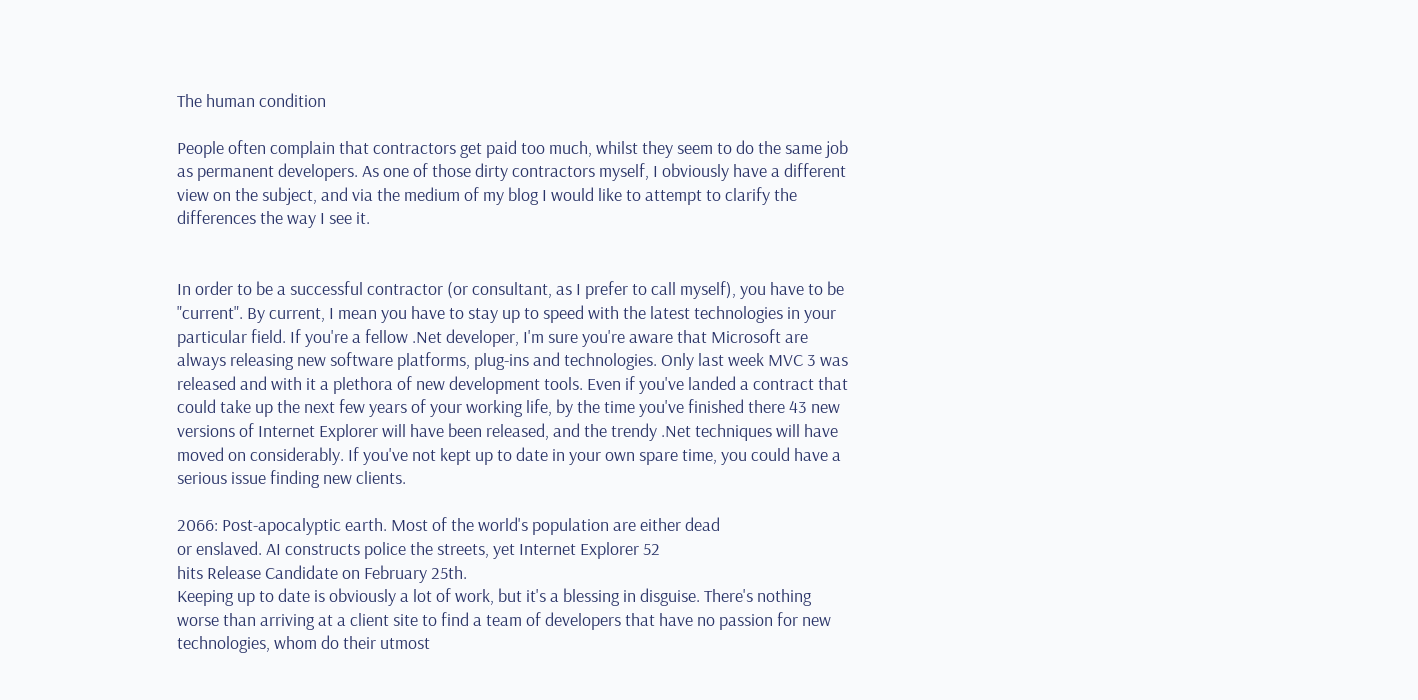The human condition

People often complain that contractors get paid too much, whilst they seem to do the same job as permanent developers. As one of those dirty contractors myself, I obviously have a different view on the subject, and via the medium of my blog I would like to attempt to clarify the differences the way I see it.


In order to be a successful contractor (or consultant, as I prefer to call myself), you have to be "current". By current, I mean you have to stay up to speed with the latest technologies in your particular field. If you're a fellow .Net developer, I'm sure you're aware that Microsoft are always releasing new software platforms, plug-ins and technologies. Only last week MVC 3 was released and with it a plethora of new development tools. Even if you've landed a contract that could take up the next few years of your working life, by the time you've finished there 43 new versions of Internet Explorer will have been released, and the trendy .Net techniques will have moved on considerably. If you've not kept up to date in your own spare time, you could have a serious issue finding new clients.

2066: Post-apocalyptic earth. Most of the world's population are either dead
or enslaved. AI constructs police the streets, yet Internet Explorer 52
hits Release Candidate on February 25th.
Keeping up to date is obviously a lot of work, but it's a blessing in disguise. There's nothing worse than arriving at a client site to find a team of developers that have no passion for new technologies, whom do their utmost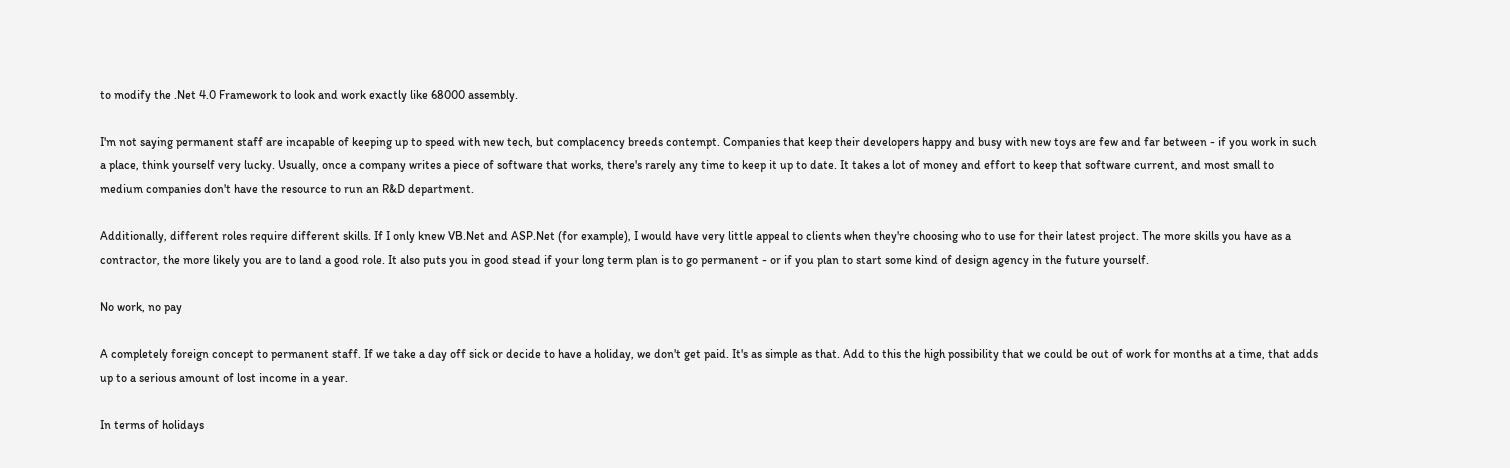to modify the .Net 4.0 Framework to look and work exactly like 68000 assembly.

I'm not saying permanent staff are incapable of keeping up to speed with new tech, but complacency breeds contempt. Companies that keep their developers happy and busy with new toys are few and far between - if you work in such a place, think yourself very lucky. Usually, once a company writes a piece of software that works, there's rarely any time to keep it up to date. It takes a lot of money and effort to keep that software current, and most small to medium companies don't have the resource to run an R&D department.

Additionally, different roles require different skills. If I only knew VB.Net and ASP.Net (for example), I would have very little appeal to clients when they're choosing who to use for their latest project. The more skills you have as a contractor, the more likely you are to land a good role. It also puts you in good stead if your long term plan is to go permanent - or if you plan to start some kind of design agency in the future yourself.

No work, no pay

A completely foreign concept to permanent staff. If we take a day off sick or decide to have a holiday, we don't get paid. It's as simple as that. Add to this the high possibility that we could be out of work for months at a time, that adds up to a serious amount of lost income in a year.

In terms of holidays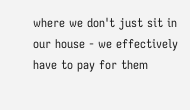where we don't just sit in our house - we effectively have to pay for them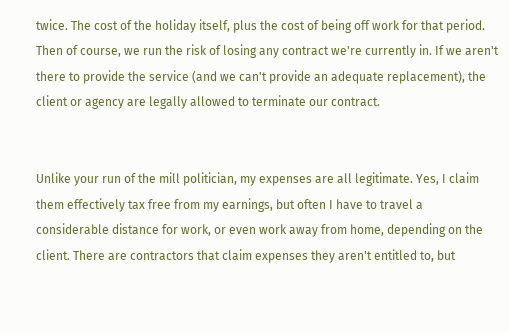twice. The cost of the holiday itself, plus the cost of being off work for that period. Then of course, we run the risk of losing any contract we're currently in. If we aren't there to provide the service (and we can't provide an adequate replacement), the client or agency are legally allowed to terminate our contract.


Unlike your run of the mill politician, my expenses are all legitimate. Yes, I claim them effectively tax free from my earnings, but often I have to travel a considerable distance for work, or even work away from home, depending on the client. There are contractors that claim expenses they aren't entitled to, but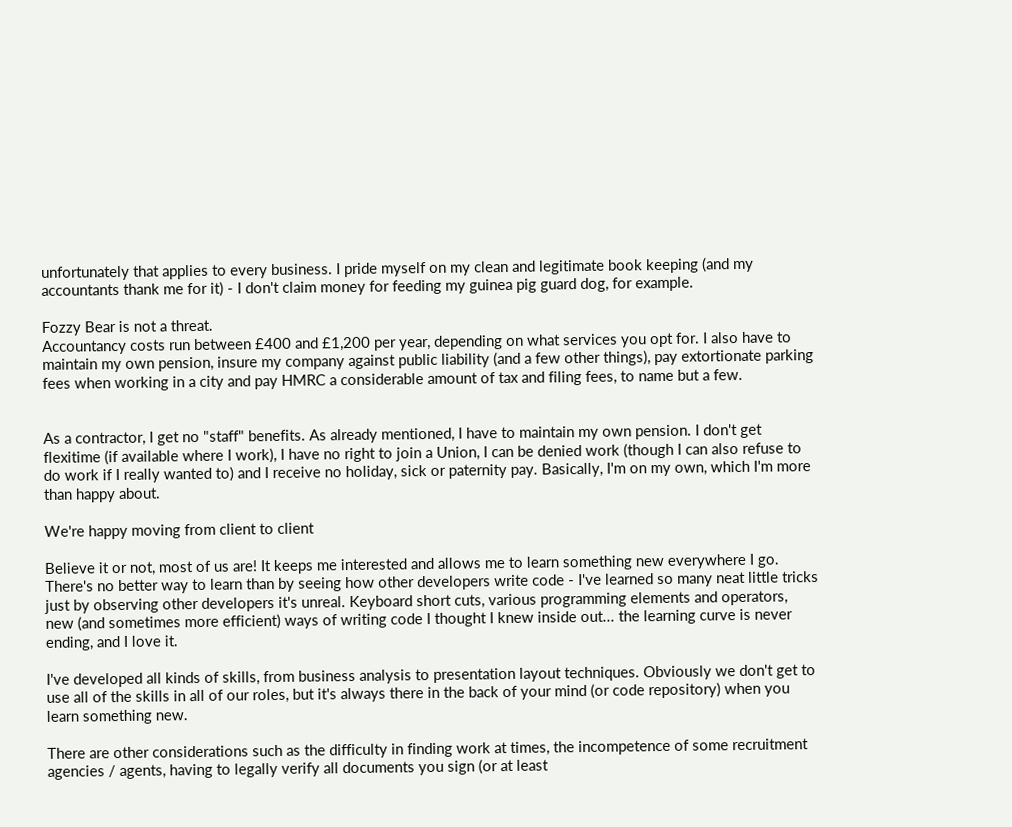unfortunately that applies to every business. I pride myself on my clean and legitimate book keeping (and my accountants thank me for it) - I don't claim money for feeding my guinea pig guard dog, for example.

Fozzy Bear is not a threat.
Accountancy costs run between £400 and £1,200 per year, depending on what services you opt for. I also have to maintain my own pension, insure my company against public liability (and a few other things), pay extortionate parking fees when working in a city and pay HMRC a considerable amount of tax and filing fees, to name but a few.


As a contractor, I get no "staff" benefits. As already mentioned, I have to maintain my own pension. I don't get flexitime (if available where I work), I have no right to join a Union, I can be denied work (though I can also refuse to do work if I really wanted to) and I receive no holiday, sick or paternity pay. Basically, I'm on my own, which I'm more than happy about.

We're happy moving from client to client

Believe it or not, most of us are! It keeps me interested and allows me to learn something new everywhere I go. There's no better way to learn than by seeing how other developers write code - I've learned so many neat little tricks just by observing other developers it's unreal. Keyboard short cuts, various programming elements and operators, new (and sometimes more efficient) ways of writing code I thought I knew inside out... the learning curve is never ending, and I love it.

I've developed all kinds of skills, from business analysis to presentation layout techniques. Obviously we don't get to use all of the skills in all of our roles, but it's always there in the back of your mind (or code repository) when you learn something new.

There are other considerations such as the difficulty in finding work at times, the incompetence of some recruitment agencies / agents, having to legally verify all documents you sign (or at least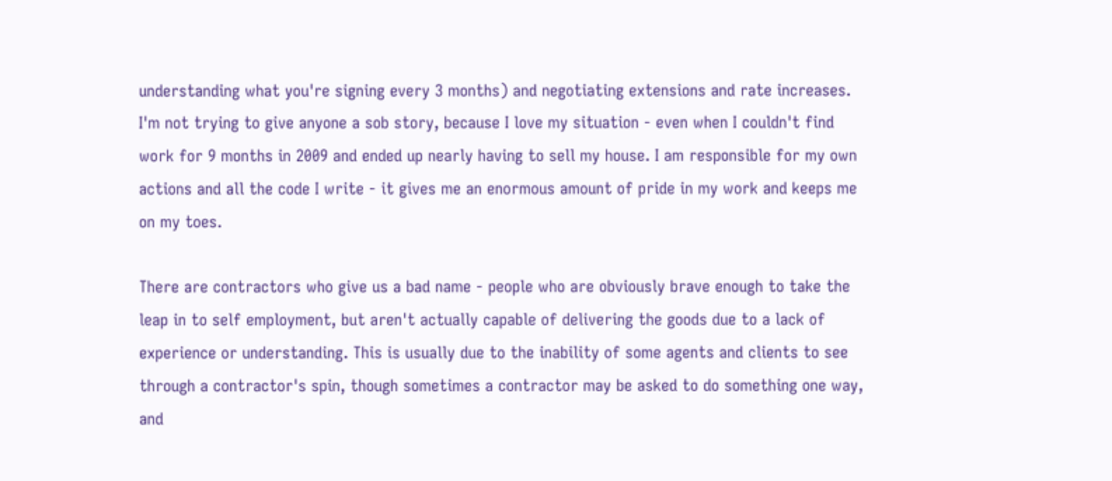understanding what you're signing every 3 months) and negotiating extensions and rate increases. I'm not trying to give anyone a sob story, because I love my situation - even when I couldn't find work for 9 months in 2009 and ended up nearly having to sell my house. I am responsible for my own actions and all the code I write - it gives me an enormous amount of pride in my work and keeps me on my toes.

There are contractors who give us a bad name - people who are obviously brave enough to take the leap in to self employment, but aren't actually capable of delivering the goods due to a lack of experience or understanding. This is usually due to the inability of some agents and clients to see through a contractor's spin, though sometimes a contractor may be asked to do something one way, and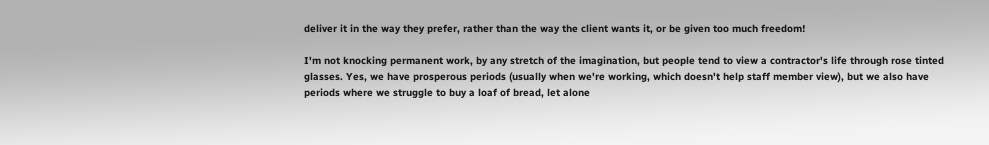deliver it in the way they prefer, rather than the way the client wants it, or be given too much freedom!

I'm not knocking permanent work, by any stretch of the imagination, but people tend to view a contractor's life through rose tinted glasses. Yes, we have prosperous periods (usually when we're working, which doesn't help staff member view), but we also have periods where we struggle to buy a loaf of bread, let alone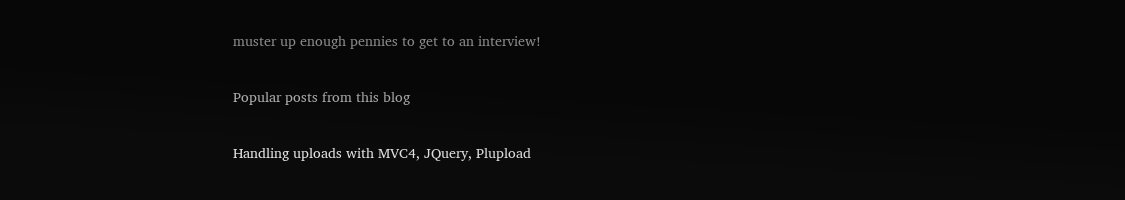muster up enough pennies to get to an interview!

Popular posts from this blog

Handling uploads with MVC4, JQuery, Plupload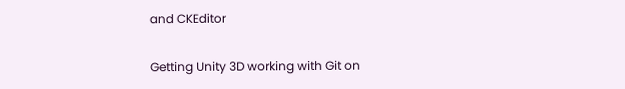and CKEditor

Getting Unity 3D working with Git on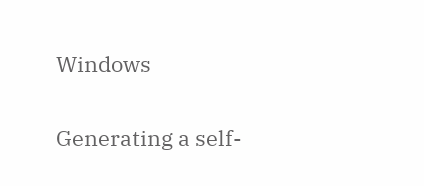Windows

Generating a self-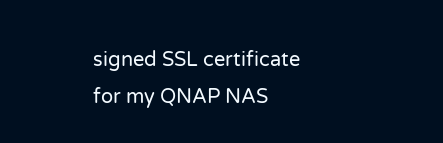signed SSL certificate for my QNAP NAS